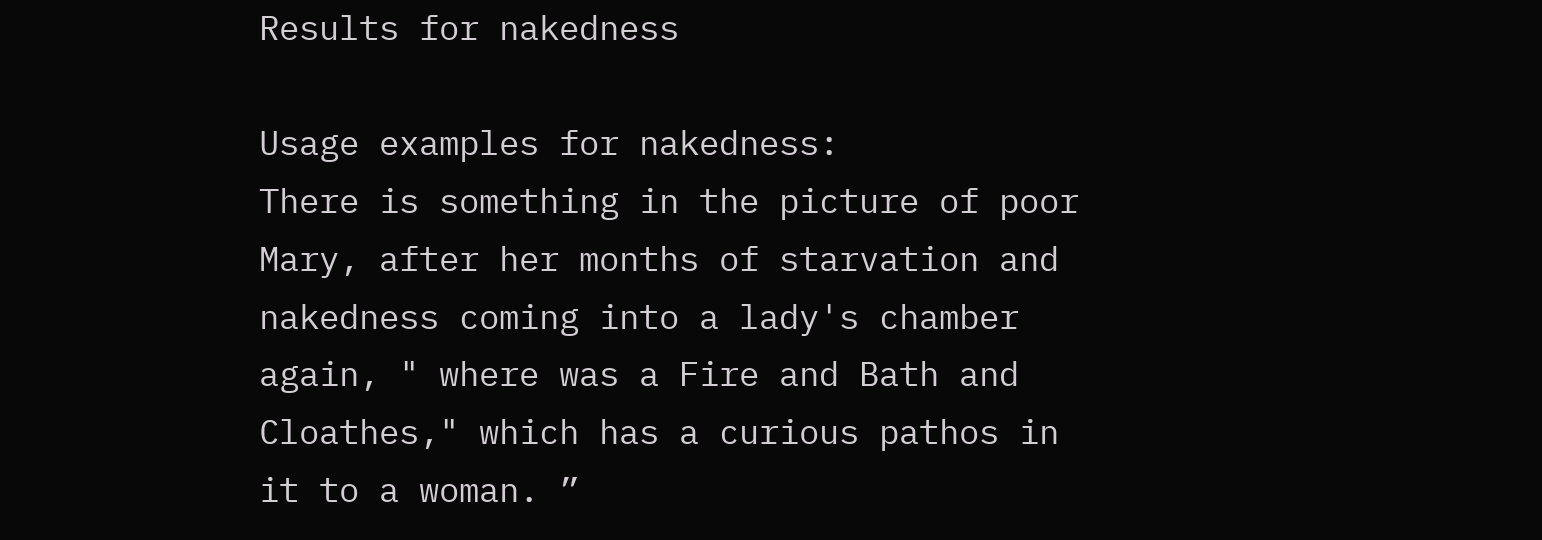Results for nakedness

Usage examples for nakedness:
There is something in the picture of poor Mary, after her months of starvation and nakedness coming into a lady's chamber again, " where was a Fire and Bath and Cloathes," which has a curious pathos in it to a woman. ”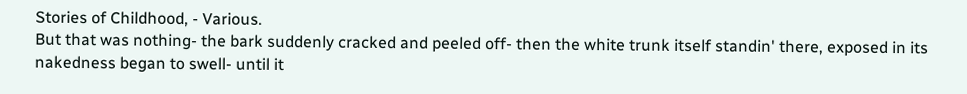Stories of Childhood, - Various.
But that was nothing- the bark suddenly cracked and peeled off- then the white trunk itself standin' there, exposed in its nakedness began to swell- until it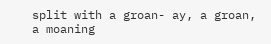split with a groan- ay, a groan, a moaning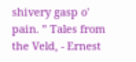shivery gasp o' pain. ” Tales from the Veld, - Ernest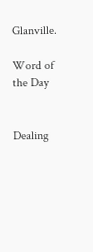Glanville.

Word of the Day


Dealing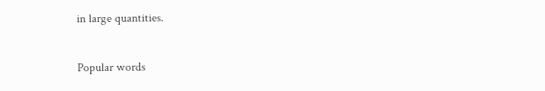in large quantities.

Popular words